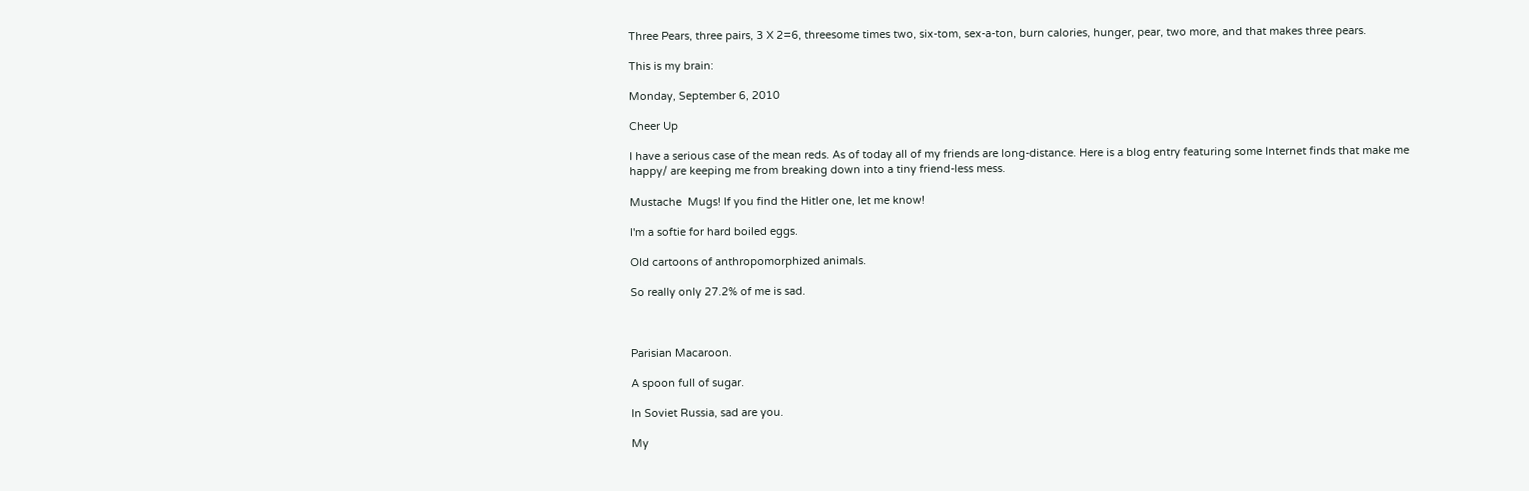Three Pears, three pairs, 3 X 2=6, threesome times two, six-tom, sex-a-ton, burn calories, hunger, pear, two more, and that makes three pears.

This is my brain:

Monday, September 6, 2010

Cheer Up

I have a serious case of the mean reds. As of today all of my friends are long-distance. Here is a blog entry featuring some Internet finds that make me happy/ are keeping me from breaking down into a tiny friend-less mess.

Mustache  Mugs! If you find the Hitler one, let me know!

I'm a softie for hard boiled eggs.

Old cartoons of anthropomorphized animals.

So really only 27.2% of me is sad.



Parisian Macaroon.

A spoon full of sugar.

In Soviet Russia, sad are you.

My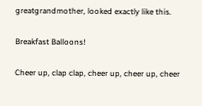greatgrandmother, looked exactly like this.

Breakfast Balloons!

Cheer up, clap clap, cheer up, cheer up, cheer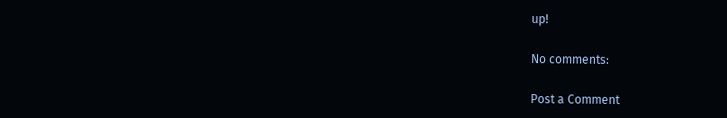up!

No comments:

Post a Comment